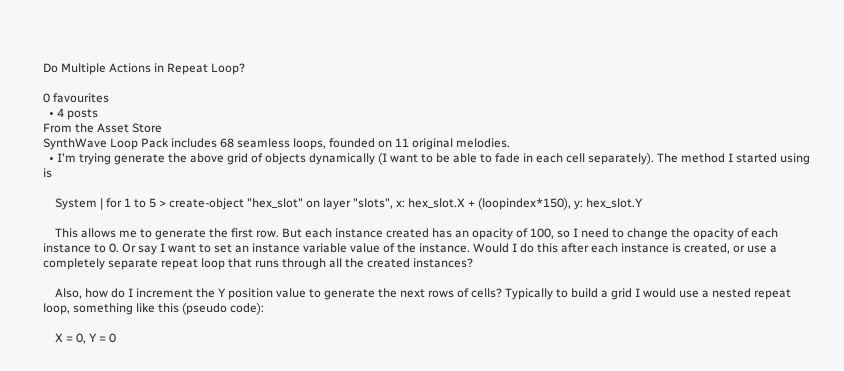Do Multiple Actions in Repeat Loop?

0 favourites
  • 4 posts
From the Asset Store
SynthWave Loop Pack includes 68 seamless loops, founded on 11 original melodies.
  • I'm trying generate the above grid of objects dynamically (I want to be able to fade in each cell separately). The method I started using is

    System | for 1 to 5 > create-object "hex_slot" on layer "slots", x: hex_slot.X + (loopindex*150), y: hex_slot.Y

    This allows me to generate the first row. But each instance created has an opacity of 100, so I need to change the opacity of each instance to 0. Or say I want to set an instance variable value of the instance. Would I do this after each instance is created, or use a completely separate repeat loop that runs through all the created instances?

    Also, how do I increment the Y position value to generate the next rows of cells? Typically to build a grid I would use a nested repeat loop, something like this (pseudo code):

    X = 0, Y = 0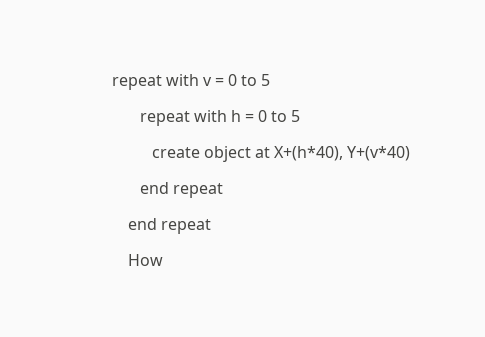repeat with v = 0 to 5

       repeat with h = 0 to 5

          create object at X+(h*40), Y+(v*40)

       end repeat

    end repeat

    How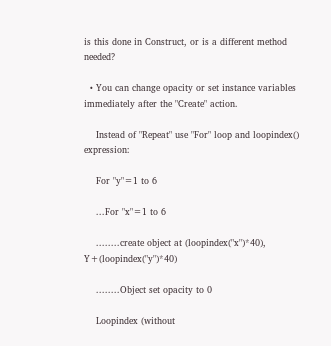is this done in Construct, or is a different method needed?

  • You can change opacity or set instance variables immediately after the "Create" action.

    Instead of "Repeat" use "For" loop and loopindex() expression:

    For "y"=1 to 6

    ...For "x"=1 to 6

    ........create object at (loopindex("x")*40), Y+(loopindex("y")*40)

    ........Object set opacity to 0

    Loopindex (without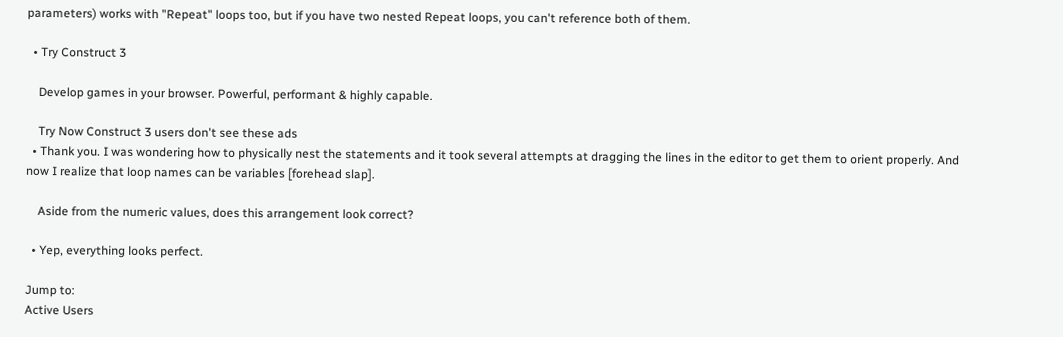parameters) works with "Repeat" loops too, but if you have two nested Repeat loops, you can't reference both of them.

  • Try Construct 3

    Develop games in your browser. Powerful, performant & highly capable.

    Try Now Construct 3 users don't see these ads
  • Thank you. I was wondering how to physically nest the statements and it took several attempts at dragging the lines in the editor to get them to orient properly. And now I realize that loop names can be variables [forehead slap].

    Aside from the numeric values, does this arrangement look correct?

  • Yep, everything looks perfect.

Jump to:
Active Users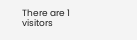There are 1 visitors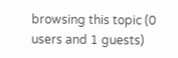browsing this topic (0 users and 1 guests)